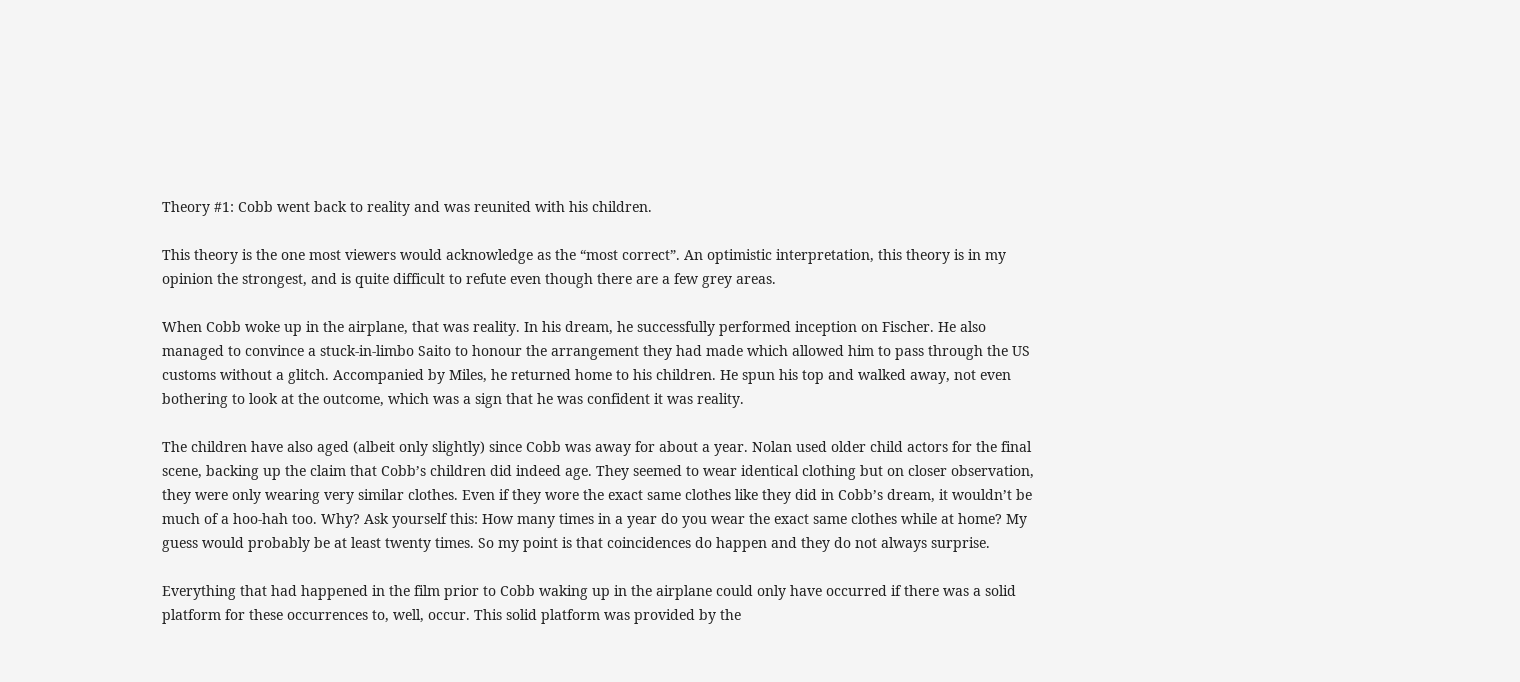Theory #1: Cobb went back to reality and was reunited with his children.

This theory is the one most viewers would acknowledge as the “most correct”. An optimistic interpretation, this theory is in my opinion the strongest, and is quite difficult to refute even though there are a few grey areas.

When Cobb woke up in the airplane, that was reality. In his dream, he successfully performed inception on Fischer. He also managed to convince a stuck-in-limbo Saito to honour the arrangement they had made which allowed him to pass through the US customs without a glitch. Accompanied by Miles, he returned home to his children. He spun his top and walked away, not even bothering to look at the outcome, which was a sign that he was confident it was reality.

The children have also aged (albeit only slightly) since Cobb was away for about a year. Nolan used older child actors for the final scene, backing up the claim that Cobb’s children did indeed age. They seemed to wear identical clothing but on closer observation, they were only wearing very similar clothes. Even if they wore the exact same clothes like they did in Cobb’s dream, it wouldn’t be much of a hoo-hah too. Why? Ask yourself this: How many times in a year do you wear the exact same clothes while at home? My guess would probably be at least twenty times. So my point is that coincidences do happen and they do not always surprise.

Everything that had happened in the film prior to Cobb waking up in the airplane could only have occurred if there was a solid platform for these occurrences to, well, occur. This solid platform was provided by the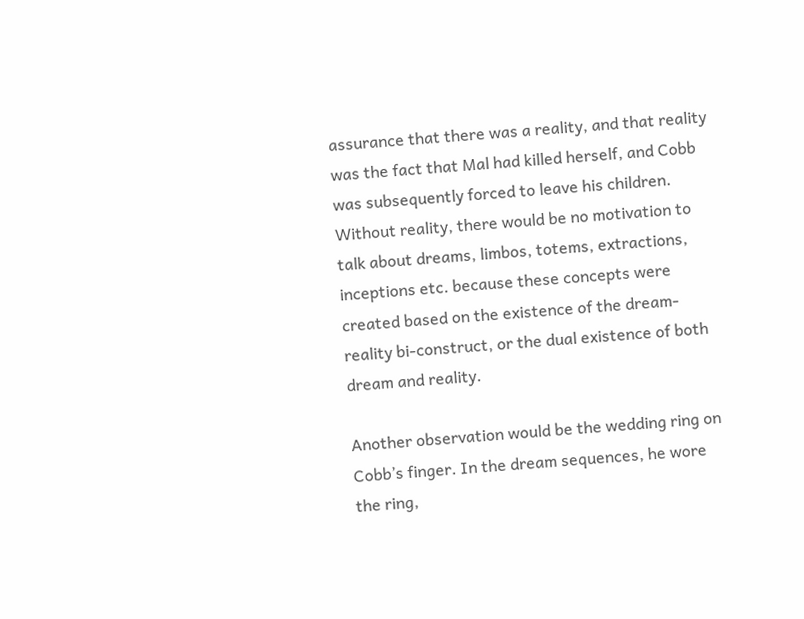assurance that there was a reality, and that reality was the fact that Mal had killed herself, and Cobb was subsequently forced to leave his children. Without reality, there would be no motivation to talk about dreams, limbos, totems, extractions, inceptions etc. because these concepts were created based on the existence of the dream-reality bi-construct, or the dual existence of both dream and reality.

Another observation would be the wedding ring on Cobb’s finger. In the dream sequences, he wore the ring,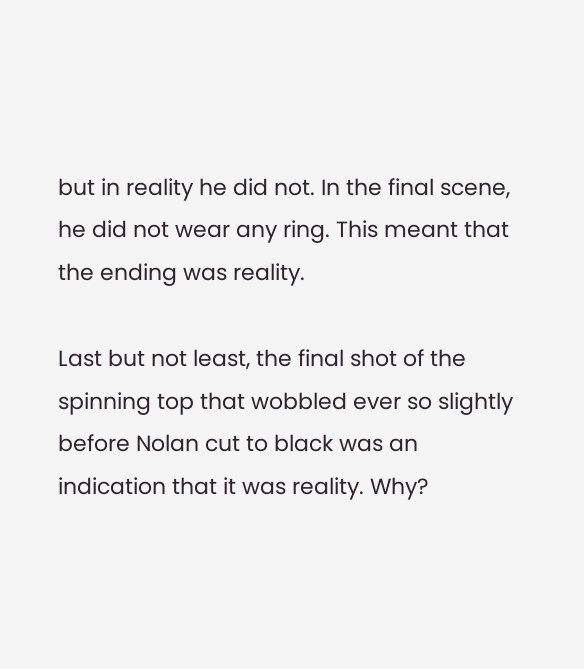but in reality he did not. In the final scene, he did not wear any ring. This meant that the ending was reality.

Last but not least, the final shot of the spinning top that wobbled ever so slightly before Nolan cut to black was an indication that it was reality. Why?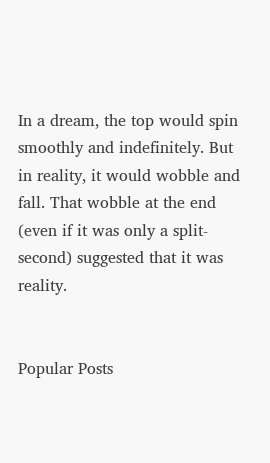In a dream, the top would spin smoothly and indefinitely. But in reality, it would wobble and fall. That wobble at the end (even if it was only a split-second) suggested that it was reality.


Popular Posts